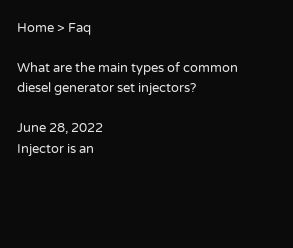Home > Faq

What are the main types of common diesel generator set injectors?

June 28, 2022
Injector is an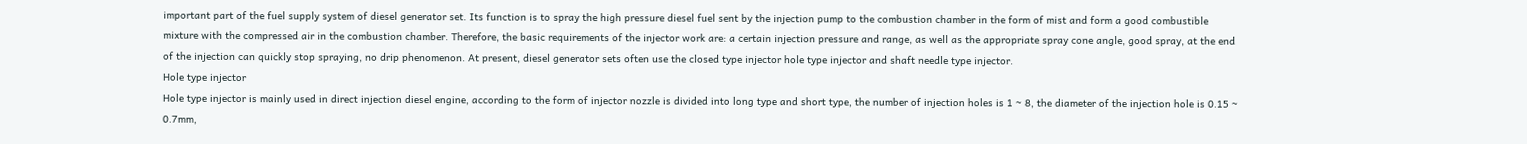important part of the fuel supply system of diesel generator set. Its function is to spray the high pressure diesel fuel sent by the injection pump to the combustion chamber in the form of mist and form a good combustible mixture with the compressed air in the combustion chamber. Therefore, the basic requirements of the injector work are: a certain injection pressure and range, as well as the appropriate spray cone angle, good spray, at the end of the injection can quickly stop spraying, no drip phenomenon. At present, diesel generator sets often use the closed type injector hole type injector and shaft needle type injector.
Hole type injector
Hole type injector is mainly used in direct injection diesel engine, according to the form of injector nozzle is divided into long type and short type, the number of injection holes is 1 ~ 8, the diameter of the injection hole is 0.15 ~ 0.7mm,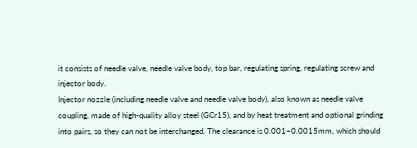it consists of needle valve, needle valve body, top bar, regulating spring, regulating screw and injector body.
Injector nozzle (including needle valve and needle valve body), also known as needle valve coupling, made of high-quality alloy steel (GCr15), and by heat treatment and optional grinding into pairs, so they can not be interchanged. The clearance is 0.001~0.0015mm, which should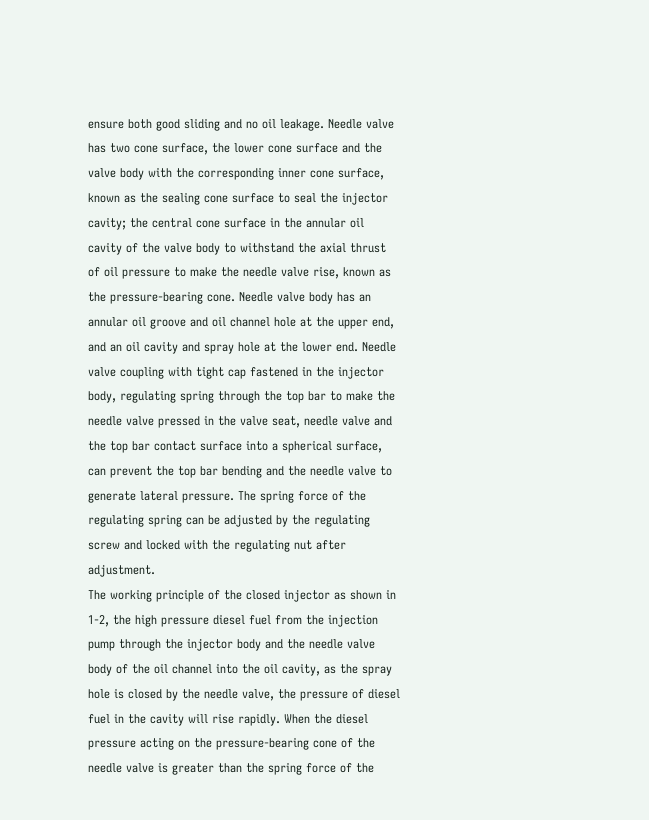ensure both good sliding and no oil leakage. Needle valve has two cone surface, the lower cone surface and the valve body with the corresponding inner cone surface, known as the sealing cone surface to seal the injector cavity; the central cone surface in the annular oil cavity of the valve body to withstand the axial thrust of oil pressure to make the needle valve rise, known as the pressure-bearing cone. Needle valve body has an annular oil groove and oil channel hole at the upper end, and an oil cavity and spray hole at the lower end. Needle valve coupling with tight cap fastened in the injector body, regulating spring through the top bar to make the needle valve pressed in the valve seat, needle valve and the top bar contact surface into a spherical surface, can prevent the top bar bending and the needle valve to generate lateral pressure. The spring force of the regulating spring can be adjusted by the regulating screw and locked with the regulating nut after adjustment.
The working principle of the closed injector as shown in 1-2, the high pressure diesel fuel from the injection pump through the injector body and the needle valve body of the oil channel into the oil cavity, as the spray hole is closed by the needle valve, the pressure of diesel fuel in the cavity will rise rapidly. When the diesel pressure acting on the pressure-bearing cone of the needle valve is greater than the spring force of the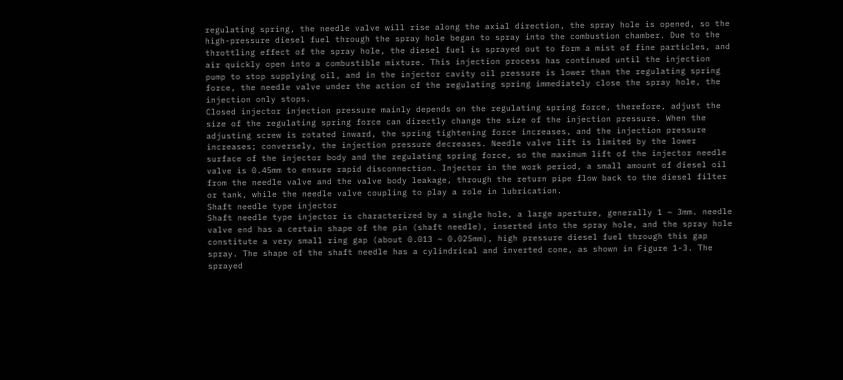regulating spring, the needle valve will rise along the axial direction, the spray hole is opened, so the high-pressure diesel fuel through the spray hole began to spray into the combustion chamber. Due to the throttling effect of the spray hole, the diesel fuel is sprayed out to form a mist of fine particles, and air quickly open into a combustible mixture. This injection process has continued until the injection pump to stop supplying oil, and in the injector cavity oil pressure is lower than the regulating spring force, the needle valve under the action of the regulating spring immediately close the spray hole, the injection only stops.
Closed injector injection pressure mainly depends on the regulating spring force, therefore, adjust the size of the regulating spring force can directly change the size of the injection pressure. When the adjusting screw is rotated inward, the spring tightening force increases, and the injection pressure increases; conversely, the injection pressure decreases. Needle valve lift is limited by the lower surface of the injector body and the regulating spring force, so the maximum lift of the injector needle valve is 0.45mm to ensure rapid disconnection. Injector in the work period, a small amount of diesel oil from the needle valve and the valve body leakage, through the return pipe flow back to the diesel filter or tank, while the needle valve coupling to play a role in lubrication.
Shaft needle type injector
Shaft needle type injector is characterized by a single hole, a large aperture, generally 1 ~ 3mm. needle valve end has a certain shape of the pin (shaft needle), inserted into the spray hole, and the spray hole constitute a very small ring gap (about 0.013 ~ 0.025mm), high pressure diesel fuel through this gap spray. The shape of the shaft needle has a cylindrical and inverted cone, as shown in Figure 1-3. The sprayed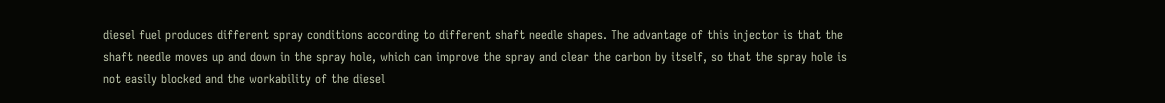diesel fuel produces different spray conditions according to different shaft needle shapes. The advantage of this injector is that the shaft needle moves up and down in the spray hole, which can improve the spray and clear the carbon by itself, so that the spray hole is not easily blocked and the workability of the diesel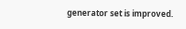generator set is improved.